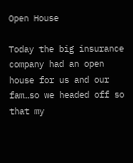Open House

Today the big insurance company had an open house for us and our fam…so we headed off so that my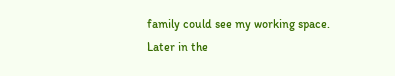family could see my working space.
Later in the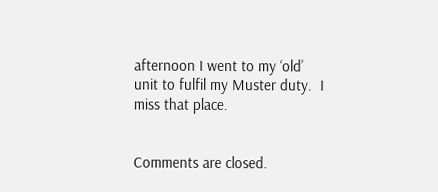afternoon I went to my ‘old’ unit to fulfil my Muster duty.  I miss that place.


Comments are closed.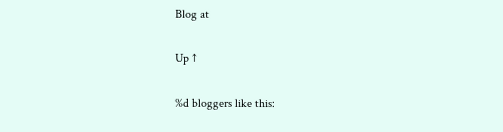Blog at

Up ↑

%d bloggers like this: